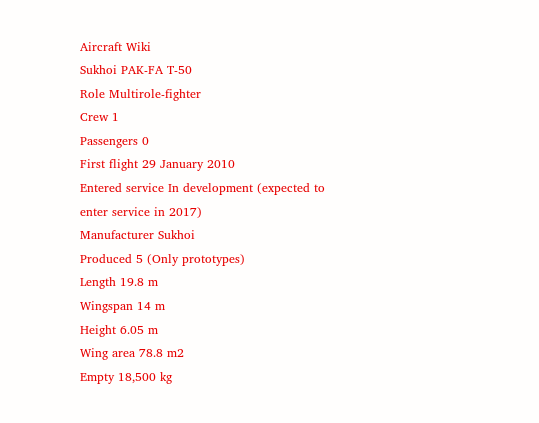Aircraft Wiki
Sukhoi PAK-FA T-50
Role Multirole-fighter
Crew 1
Passengers 0
First flight 29 January 2010
Entered service In development (expected to enter service in 2017)
Manufacturer Sukhoi
Produced 5 (Only prototypes)
Length 19.8 m
Wingspan 14 m
Height 6.05 m
Wing area 78.8 m2
Empty 18,500 kg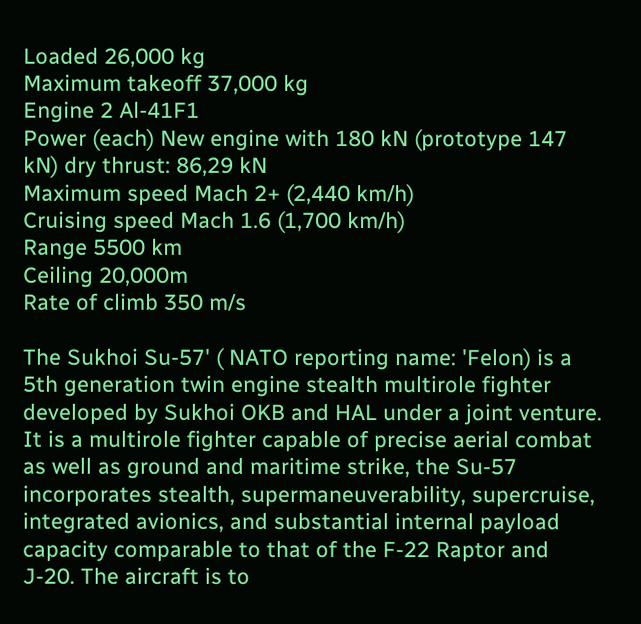Loaded 26,000 kg
Maximum takeoff 37,000 kg
Engine 2 Al-41F1
Power (each) New engine with 180 kN (prototype 147 kN) dry thrust: 86,29 kN
Maximum speed Mach 2+ (2,440 km/h)
Cruising speed Mach 1.6 (1,700 km/h)
Range 5500 km
Ceiling 20,000m
Rate of climb 350 m/s

The Sukhoi Su-57' ( NATO reporting name: 'Felon) is a 5th generation twin engine stealth multirole fighter developed by Sukhoi OKB and HAL under a joint venture. It is a multirole fighter capable of precise aerial combat as well as ground and maritime strike, the Su-57 incorporates stealth, supermaneuverability, supercruise, integrated avionics, and substantial internal payload capacity comparable to that of the F-22 Raptor and J-20. The aircraft is to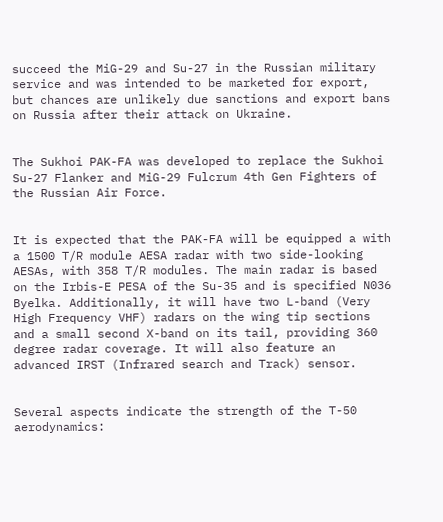succeed the MiG-29 and Su-27 in the Russian military service and was intended to be marketed for export, but chances are unlikely due sanctions and export bans on Russia after their attack on Ukraine.


The Sukhoi PAK-FA was developed to replace the Sukhoi Su-27 Flanker and MiG-29 Fulcrum 4th Gen Fighters of the Russian Air Force.


It is expected that the PAK-FA will be equipped a with a 1500 T/R module AESA radar with two side-looking AESAs, with 358 T/R modules. The main radar is based on the Irbis-E PESA of the Su-35 and is specified N036 Byelka. Additionally, it will have two L-band (Very High Frequency VHF) radars on the wing tip sections and a small second X-band on its tail, providing 360 degree radar coverage. It will also feature an advanced IRST (Infrared search and Track) sensor.


Several aspects indicate the strength of the T-50 aerodynamics: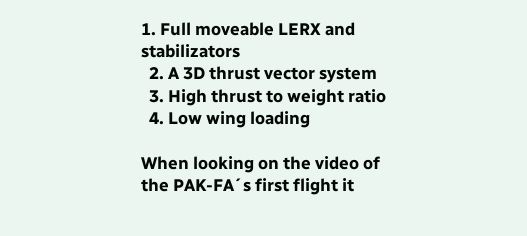1. Full moveable LERX and stabilizators
  2. A 3D thrust vector system
  3. High thrust to weight ratio
  4. Low wing loading

When looking on the video of the PAK-FA´s first flight it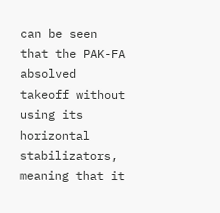can be seen that the PAK-FA absolved takeoff without using its horizontal stabilizators, meaning that it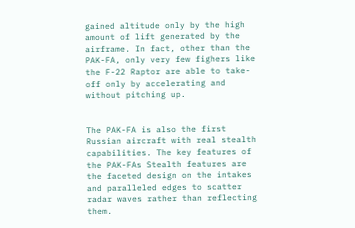gained altitude only by the high amount of lift generated by the airframe. In fact, other than the PAK-FA, only very few fighers like the F-22 Raptor are able to take-off only by accelerating and without pitching up.


The PAK-FA is also the first Russian aircraft with real stealth capabilities. The key features of the PAK-FAs Stealth features are the faceted design on the intakes and paralleled edges to scatter radar waves rather than reflecting them.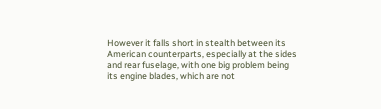However it falls short in stealth between its American counterparts, especially at the sides and rear fuselage, with one big problem being its engine blades, which are not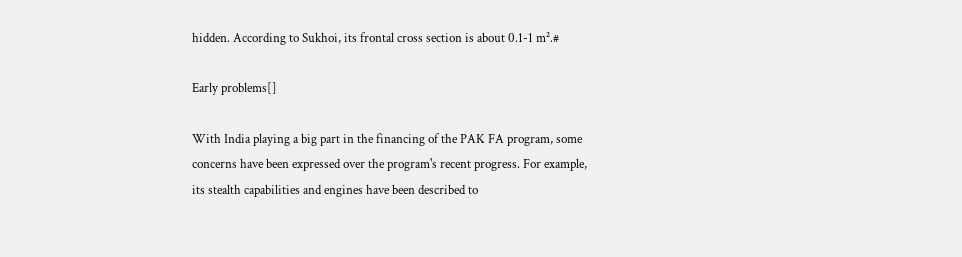hidden. According to Sukhoi, its frontal cross section is about 0.1-1 m².#

Early problems[]

With India playing a big part in the financing of the PAK FA program, some concerns have been expressed over the program's recent progress. For example, its stealth capabilities and engines have been described to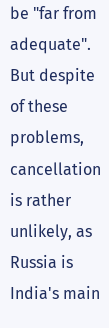be "far from adequate". But despite of these problems, cancellation is rather unlikely, as Russia is India's main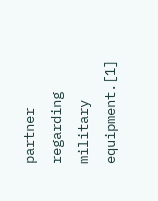partner regarding military equipment.[1]